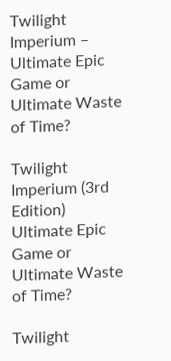Twilight Imperium – Ultimate Epic Game or Ultimate Waste of Time?

Twilight Imperium (3rd Edition)
Ultimate Epic Game or Ultimate Waste of Time?

Twilight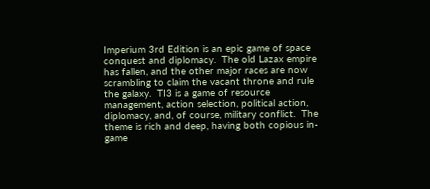Imperium 3rd Edition is an epic game of space conquest and diplomacy.  The old Lazax empire has fallen, and the other major races are now scrambling to claim the vacant throne and rule the galaxy.  TI3 is a game of resource management, action selection, political action, diplomacy, and, of course, military conflict.  The theme is rich and deep, having both copious in-game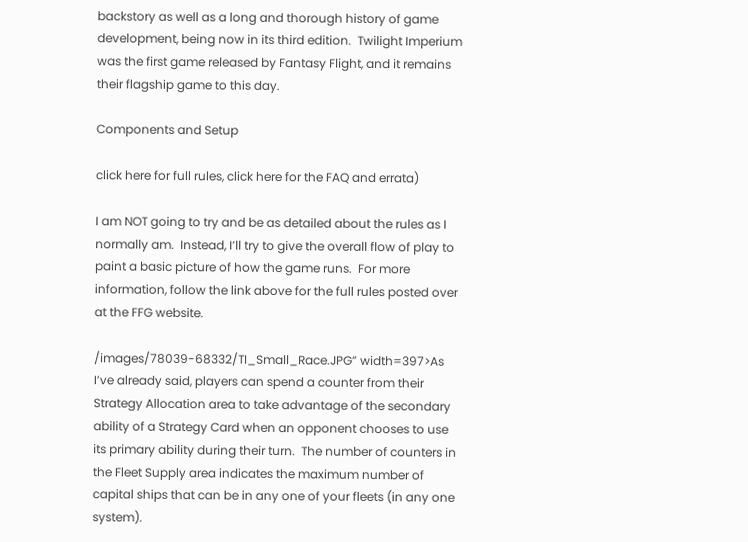backstory as well as a long and thorough history of game development, being now in its third edition.  Twilight Imperium was the first game released by Fantasy Flight, and it remains their flagship game to this day.

Components and Setup

click here for full rules, click here for the FAQ and errata)

I am NOT going to try and be as detailed about the rules as I normally am.  Instead, I’ll try to give the overall flow of play to paint a basic picture of how the game runs.  For more information, follow the link above for the full rules posted over at the FFG website.

/images/78039-68332/TI_Small_Race.JPG” width=397>As I’ve already said, players can spend a counter from their Strategy Allocation area to take advantage of the secondary ability of a Strategy Card when an opponent chooses to use its primary ability during their turn.  The number of counters in the Fleet Supply area indicates the maximum number of capital ships that can be in any one of your fleets (in any one system).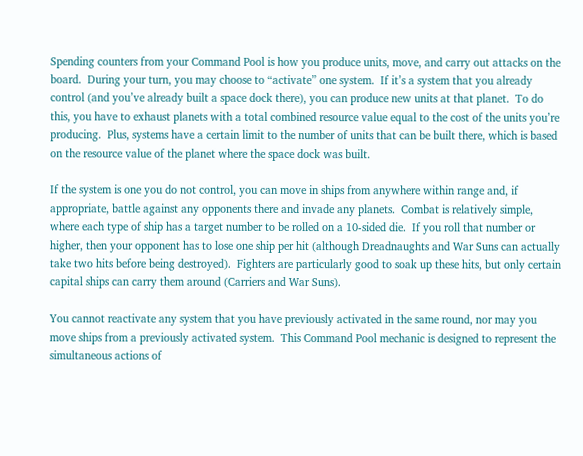Spending counters from your Command Pool is how you produce units, move, and carry out attacks on the board.  During your turn, you may choose to “activate” one system.  If it’s a system that you already control (and you’ve already built a space dock there), you can produce new units at that planet.  To do this, you have to exhaust planets with a total combined resource value equal to the cost of the units you’re producing.  Plus, systems have a certain limit to the number of units that can be built there, which is based on the resource value of the planet where the space dock was built.

If the system is one you do not control, you can move in ships from anywhere within range and, if appropriate, battle against any opponents there and invade any planets.  Combat is relatively simple, where each type of ship has a target number to be rolled on a 10-sided die.  If you roll that number or higher, then your opponent has to lose one ship per hit (although Dreadnaughts and War Suns can actually take two hits before being destroyed).  Fighters are particularly good to soak up these hits, but only certain capital ships can carry them around (Carriers and War Suns).

You cannot reactivate any system that you have previously activated in the same round, nor may you move ships from a previously activated system.  This Command Pool mechanic is designed to represent the simultaneous actions of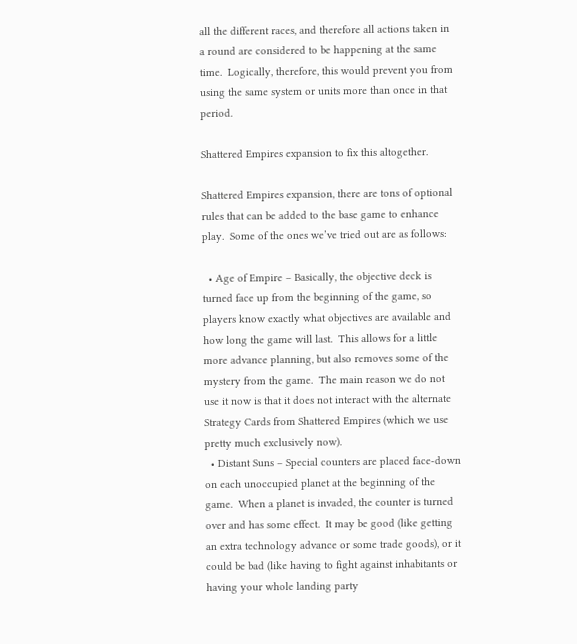all the different races, and therefore all actions taken in a round are considered to be happening at the same time.  Logically, therefore, this would prevent you from using the same system or units more than once in that period.

Shattered Empires expansion to fix this altogether.

Shattered Empires expansion, there are tons of optional rules that can be added to the base game to enhance play.  Some of the ones we’ve tried out are as follows:

  • Age of Empire – Basically, the objective deck is turned face up from the beginning of the game, so players know exactly what objectives are available and how long the game will last.  This allows for a little more advance planning, but also removes some of the mystery from the game.  The main reason we do not use it now is that it does not interact with the alternate Strategy Cards from Shattered Empires (which we use pretty much exclusively now).
  • Distant Suns – Special counters are placed face-down on each unoccupied planet at the beginning of the game.  When a planet is invaded, the counter is turned over and has some effect.  It may be good (like getting an extra technology advance or some trade goods), or it could be bad (like having to fight against inhabitants or having your whole landing party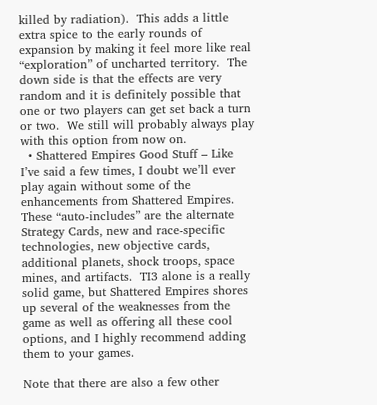killed by radiation).  This adds a little extra spice to the early rounds of expansion by making it feel more like real “exploration” of uncharted territory.  The down side is that the effects are very random and it is definitely possible that one or two players can get set back a turn or two.  We still will probably always play with this option from now on.
  • Shattered Empires Good Stuff – Like I’ve said a few times, I doubt we’ll ever play again without some of the enhancements from Shattered Empires.  These “auto-includes” are the alternate Strategy Cards, new and race-specific technologies, new objective cards, additional planets, shock troops, space mines, and artifacts.  TI3 alone is a really solid game, but Shattered Empires shores up several of the weaknesses from the game as well as offering all these cool options, and I highly recommend adding them to your games.

Note that there are also a few other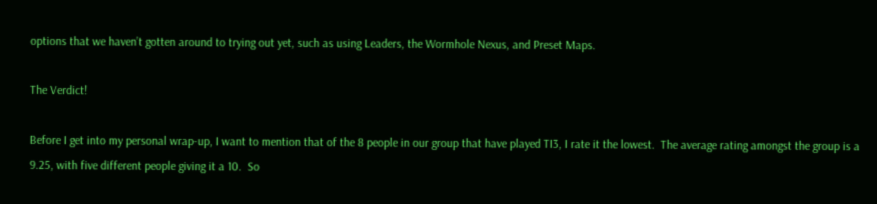options that we haven’t gotten around to trying out yet, such as using Leaders, the Wormhole Nexus, and Preset Maps.

The Verdict!

Before I get into my personal wrap-up, I want to mention that of the 8 people in our group that have played TI3, I rate it the lowest.  The average rating amongst the group is a 9.25, with five different people giving it a 10.  So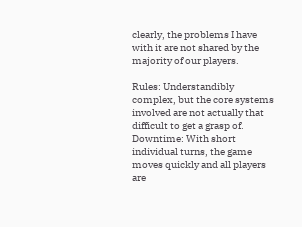clearly, the problems I have with it are not shared by the majority of our players.

Rules: Understandibly complex, but the core systems involved are not actually that difficult to get a grasp of.
Downtime: With short individual turns, the game moves quickly and all players are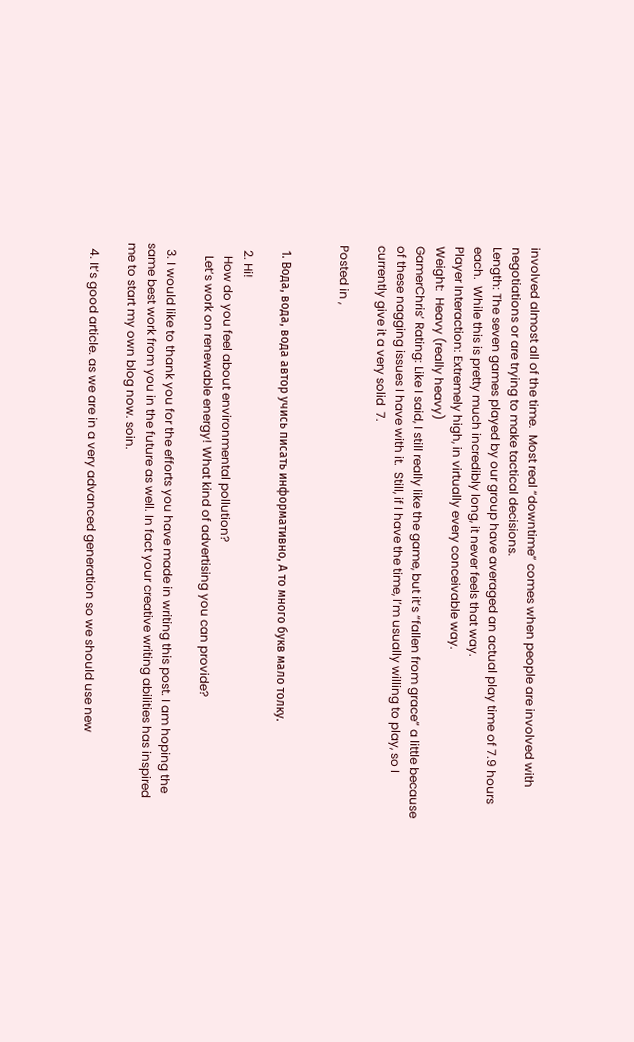involved almost all of the time.  Most real “downtime” comes when people are involved with negotiations or are trying to make tactical decisions.
Length: The seven games played by our group have averaged an actual play time of 7.9 hours each.  While this is pretty much incredibly long, it never feels that way.
Player Interaction: Extremely high, in virtually every conceivable way.
Weight:  Heavy (really heavy)
GamerChris’ Rating: Like I said, I still really like the game, but it’s “fallen from grace” a little because of these nagging issues I have with it.  Still, if I have the time, I’m usually willing to play, so I currently give it a very solid  7.

Posted in ,


  1. Вода, вода, вода автор учись писать информативно, А то много букв мало толку.

  2. Hi!
    How do you feel about environmental pollution?
    Let’s work on renewable energy! What kind of advertising you can provide?

  3. I would like to thank you for the efforts you have made in writing this post. I am hoping the same best work from you in the future as well. In fact your creative writing abilities has inspired me to start my own blog now. soin.

  4. It’s good article. as we are in a very advanced generation so we should use new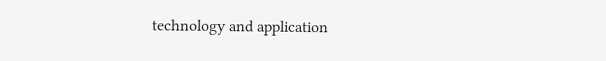technology and application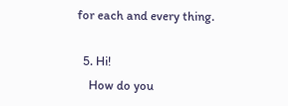for each and every thing.

  5. Hi!
    How do you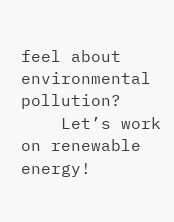feel about environmental pollution?
    Let’s work on renewable energy!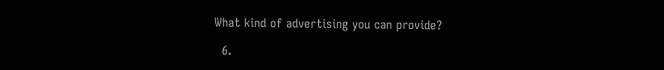What kind of advertising you can provide?

  6.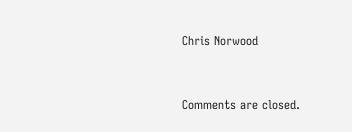Chris Norwood


Comments are closed.